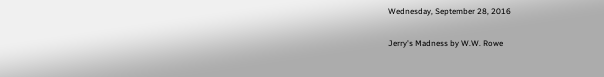Wednesday, September 28, 2016

Jerry's Madness by W.W. Rowe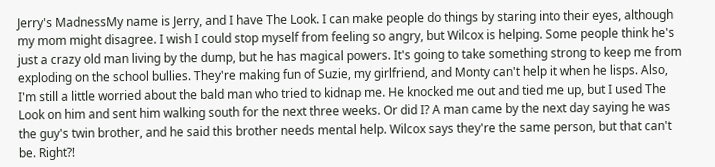Jerry's MadnessMy name is Jerry, and I have The Look. I can make people do things by staring into their eyes, although my mom might disagree. I wish I could stop myself from feeling so angry, but Wilcox is helping. Some people think he's just a crazy old man living by the dump, but he has magical powers. It's going to take something strong to keep me from exploding on the school bullies. They're making fun of Suzie, my girlfriend, and Monty can't help it when he lisps. Also, I'm still a little worried about the bald man who tried to kidnap me. He knocked me out and tied me up, but I used The Look on him and sent him walking south for the next three weeks. Or did I? A man came by the next day saying he was the guy's twin brother, and he said this brother needs mental help. Wilcox says they're the same person, but that can't be. Right?!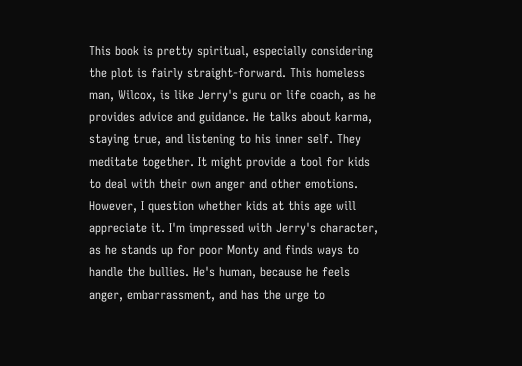This book is pretty spiritual, especially considering the plot is fairly straight-forward. This homeless man, Wilcox, is like Jerry's guru or life coach, as he provides advice and guidance. He talks about karma, staying true, and listening to his inner self. They meditate together. It might provide a tool for kids to deal with their own anger and other emotions. However, I question whether kids at this age will appreciate it. I'm impressed with Jerry's character, as he stands up for poor Monty and finds ways to handle the bullies. He's human, because he feels anger, embarrassment, and has the urge to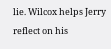lie. Wilcox helps Jerry reflect on his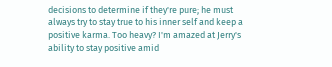decisions to determine if they're pure; he must always try to stay true to his inner self and keep a positive karma. Too heavy? I'm amazed at Jerry's ability to stay positive amid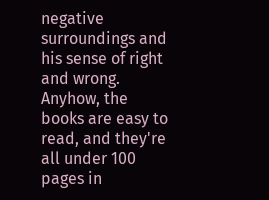negative surroundings and his sense of right and wrong. Anyhow, the books are easy to read, and they're all under 100 pages in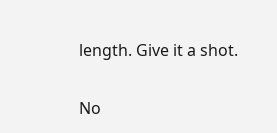length. Give it a shot.

No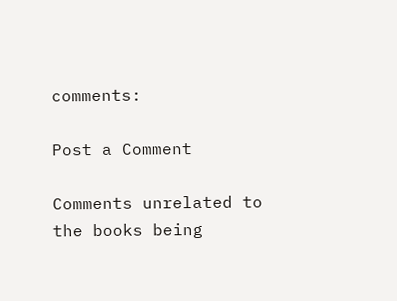comments:

Post a Comment

Comments unrelated to the books being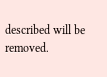described will be removed.